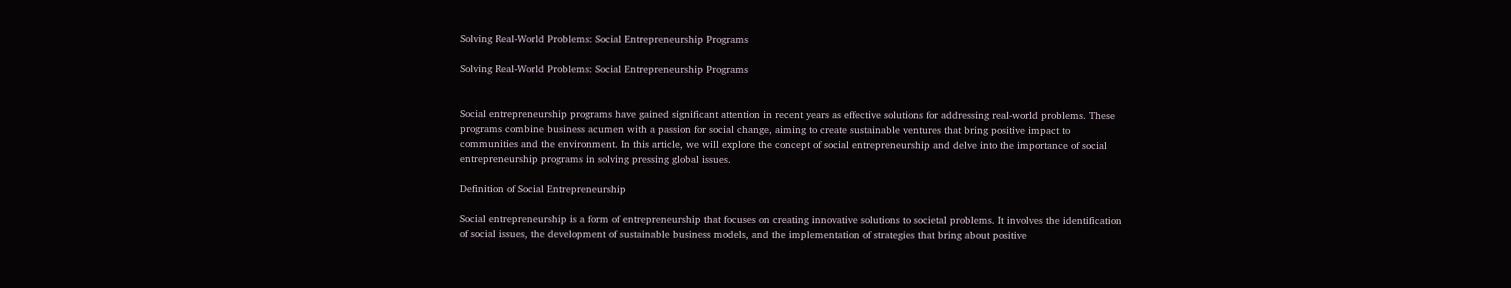Solving Real-World Problems: Social Entrepreneurship Programs

Solving Real-World Problems: Social Entrepreneurship Programs


Social entrepreneurship programs have gained significant attention in recent years as effective solutions for addressing real-world problems. These programs combine business acumen with a passion for social change, aiming to create sustainable ventures that bring positive impact to communities and the environment. In this article, we will explore the concept of social entrepreneurship and delve into the importance of social entrepreneurship programs in solving pressing global issues.

Definition of Social Entrepreneurship

Social entrepreneurship is a form of entrepreneurship that focuses on creating innovative solutions to societal problems. It involves the identification of social issues, the development of sustainable business models, and the implementation of strategies that bring about positive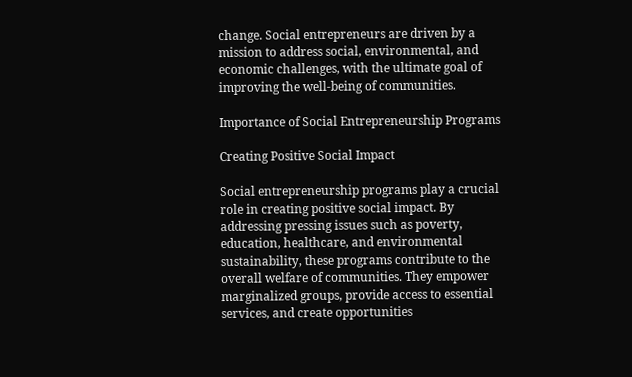change. Social entrepreneurs are driven by a mission to address social, environmental, and economic challenges, with the ultimate goal of improving the well-being of communities.

Importance of Social Entrepreneurship Programs

Creating Positive Social Impact

Social entrepreneurship programs play a crucial role in creating positive social impact. By addressing pressing issues such as poverty, education, healthcare, and environmental sustainability, these programs contribute to the overall welfare of communities. They empower marginalized groups, provide access to essential services, and create opportunities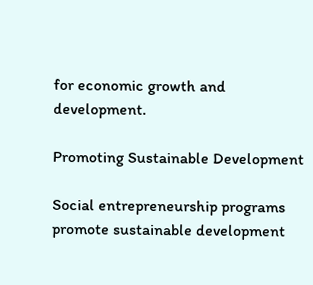for economic growth and development.

Promoting Sustainable Development

Social entrepreneurship programs promote sustainable development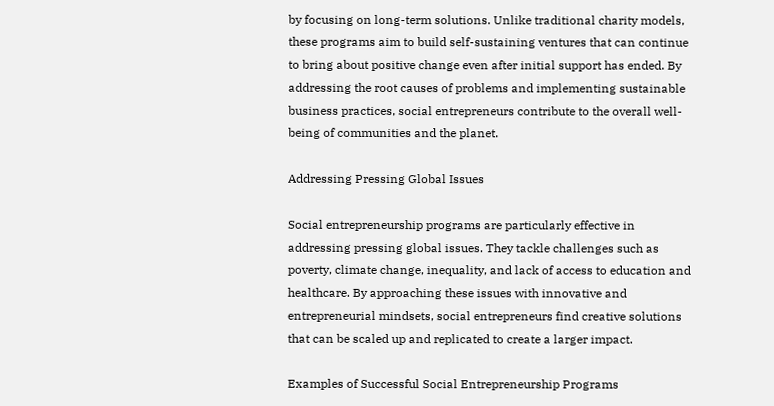by focusing on long-term solutions. Unlike traditional charity models, these programs aim to build self-sustaining ventures that can continue to bring about positive change even after initial support has ended. By addressing the root causes of problems and implementing sustainable business practices, social entrepreneurs contribute to the overall well-being of communities and the planet.

Addressing Pressing Global Issues

Social entrepreneurship programs are particularly effective in addressing pressing global issues. They tackle challenges such as poverty, climate change, inequality, and lack of access to education and healthcare. By approaching these issues with innovative and entrepreneurial mindsets, social entrepreneurs find creative solutions that can be scaled up and replicated to create a larger impact.

Examples of Successful Social Entrepreneurship Programs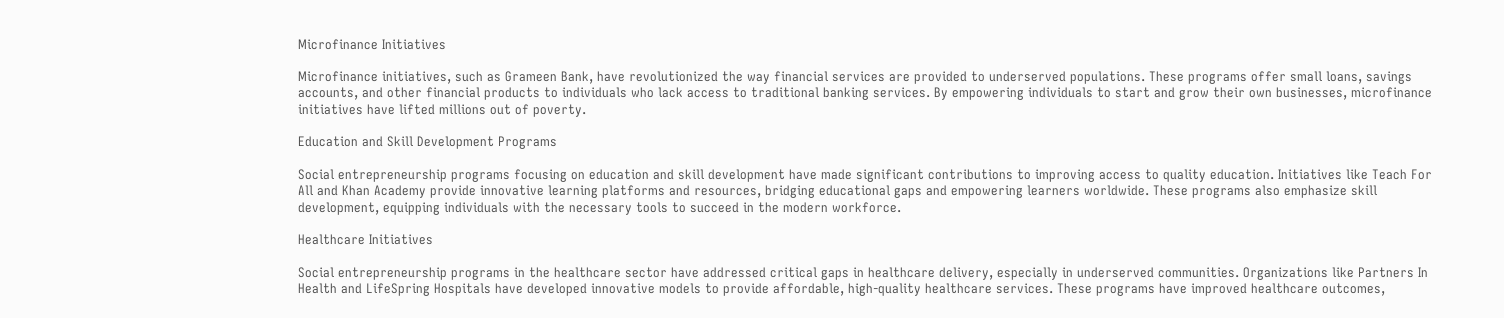Microfinance Initiatives

Microfinance initiatives, such as Grameen Bank, have revolutionized the way financial services are provided to underserved populations. These programs offer small loans, savings accounts, and other financial products to individuals who lack access to traditional banking services. By empowering individuals to start and grow their own businesses, microfinance initiatives have lifted millions out of poverty.

Education and Skill Development Programs

Social entrepreneurship programs focusing on education and skill development have made significant contributions to improving access to quality education. Initiatives like Teach For All and Khan Academy provide innovative learning platforms and resources, bridging educational gaps and empowering learners worldwide. These programs also emphasize skill development, equipping individuals with the necessary tools to succeed in the modern workforce.

Healthcare Initiatives

Social entrepreneurship programs in the healthcare sector have addressed critical gaps in healthcare delivery, especially in underserved communities. Organizations like Partners In Health and LifeSpring Hospitals have developed innovative models to provide affordable, high-quality healthcare services. These programs have improved healthcare outcomes,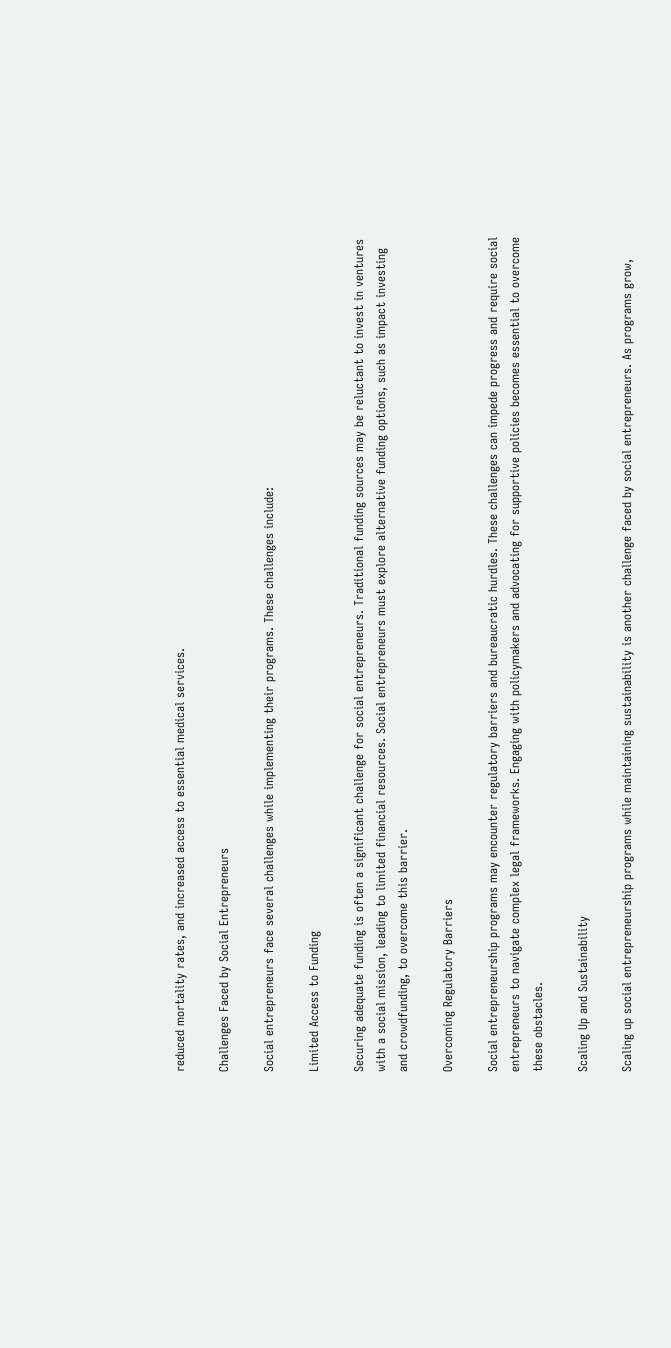reduced mortality rates, and increased access to essential medical services.

Challenges Faced by Social Entrepreneurs

Social entrepreneurs face several challenges while implementing their programs. These challenges include:

Limited Access to Funding

Securing adequate funding is often a significant challenge for social entrepreneurs. Traditional funding sources may be reluctant to invest in ventures with a social mission, leading to limited financial resources. Social entrepreneurs must explore alternative funding options, such as impact investing and crowdfunding, to overcome this barrier.

Overcoming Regulatory Barriers

Social entrepreneurship programs may encounter regulatory barriers and bureaucratic hurdles. These challenges can impede progress and require social entrepreneurs to navigate complex legal frameworks. Engaging with policymakers and advocating for supportive policies becomes essential to overcome these obstacles.

Scaling Up and Sustainability

Scaling up social entrepreneurship programs while maintaining sustainability is another challenge faced by social entrepreneurs. As programs grow,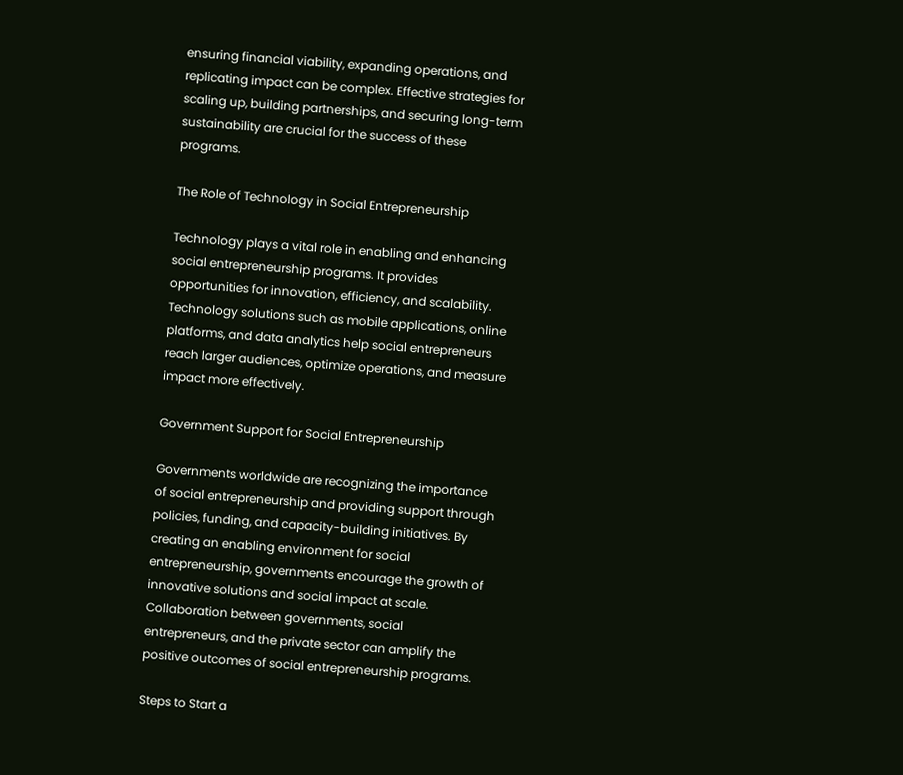ensuring financial viability, expanding operations, and replicating impact can be complex. Effective strategies for scaling up, building partnerships, and securing long-term sustainability are crucial for the success of these programs.

The Role of Technology in Social Entrepreneurship

Technology plays a vital role in enabling and enhancing social entrepreneurship programs. It provides opportunities for innovation, efficiency, and scalability. Technology solutions such as mobile applications, online platforms, and data analytics help social entrepreneurs reach larger audiences, optimize operations, and measure impact more effectively.

Government Support for Social Entrepreneurship

Governments worldwide are recognizing the importance of social entrepreneurship and providing support through policies, funding, and capacity-building initiatives. By creating an enabling environment for social entrepreneurship, governments encourage the growth of innovative solutions and social impact at scale. Collaboration between governments, social entrepreneurs, and the private sector can amplify the positive outcomes of social entrepreneurship programs.

Steps to Start a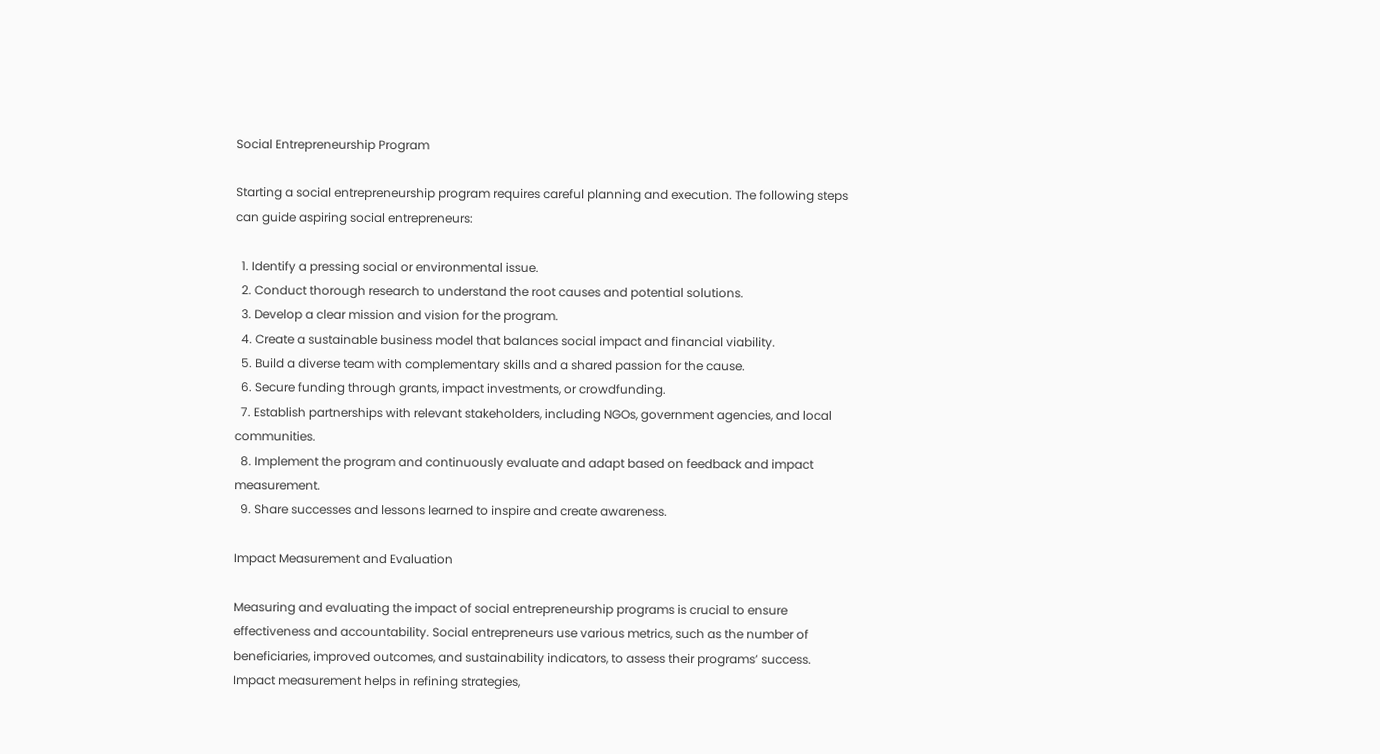Social Entrepreneurship Program

Starting a social entrepreneurship program requires careful planning and execution. The following steps can guide aspiring social entrepreneurs:

  1. Identify a pressing social or environmental issue.
  2. Conduct thorough research to understand the root causes and potential solutions.
  3. Develop a clear mission and vision for the program.
  4. Create a sustainable business model that balances social impact and financial viability.
  5. Build a diverse team with complementary skills and a shared passion for the cause.
  6. Secure funding through grants, impact investments, or crowdfunding.
  7. Establish partnerships with relevant stakeholders, including NGOs, government agencies, and local communities.
  8. Implement the program and continuously evaluate and adapt based on feedback and impact measurement.
  9. Share successes and lessons learned to inspire and create awareness.

Impact Measurement and Evaluation

Measuring and evaluating the impact of social entrepreneurship programs is crucial to ensure effectiveness and accountability. Social entrepreneurs use various metrics, such as the number of beneficiaries, improved outcomes, and sustainability indicators, to assess their programs’ success. Impact measurement helps in refining strategies,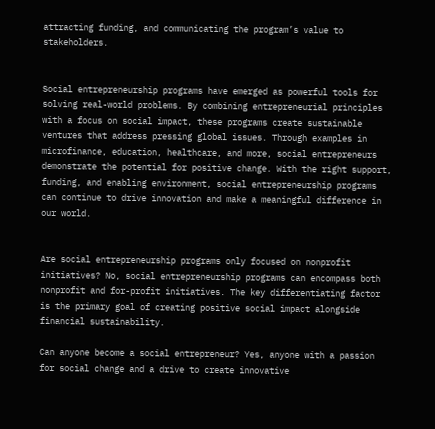attracting funding, and communicating the program’s value to stakeholders.


Social entrepreneurship programs have emerged as powerful tools for solving real-world problems. By combining entrepreneurial principles with a focus on social impact, these programs create sustainable ventures that address pressing global issues. Through examples in microfinance, education, healthcare, and more, social entrepreneurs demonstrate the potential for positive change. With the right support, funding, and enabling environment, social entrepreneurship programs can continue to drive innovation and make a meaningful difference in our world.


Are social entrepreneurship programs only focused on nonprofit initiatives? No, social entrepreneurship programs can encompass both nonprofit and for-profit initiatives. The key differentiating factor is the primary goal of creating positive social impact alongside financial sustainability.

Can anyone become a social entrepreneur? Yes, anyone with a passion for social change and a drive to create innovative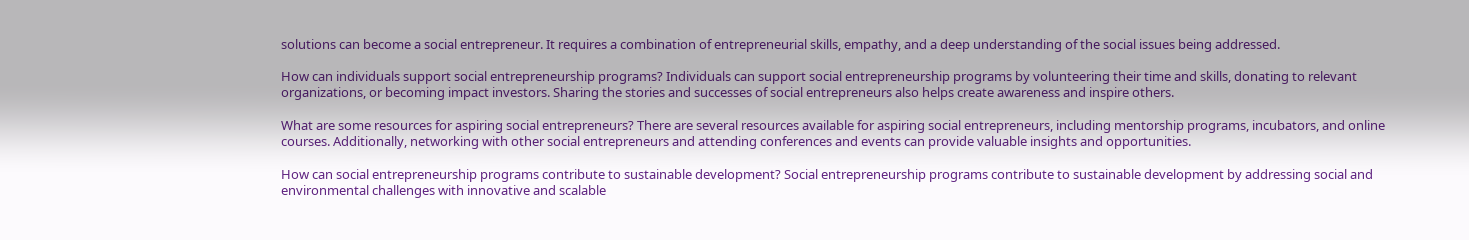solutions can become a social entrepreneur. It requires a combination of entrepreneurial skills, empathy, and a deep understanding of the social issues being addressed.

How can individuals support social entrepreneurship programs? Individuals can support social entrepreneurship programs by volunteering their time and skills, donating to relevant organizations, or becoming impact investors. Sharing the stories and successes of social entrepreneurs also helps create awareness and inspire others.

What are some resources for aspiring social entrepreneurs? There are several resources available for aspiring social entrepreneurs, including mentorship programs, incubators, and online courses. Additionally, networking with other social entrepreneurs and attending conferences and events can provide valuable insights and opportunities.

How can social entrepreneurship programs contribute to sustainable development? Social entrepreneurship programs contribute to sustainable development by addressing social and environmental challenges with innovative and scalable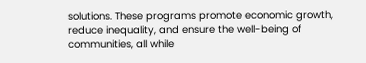solutions. These programs promote economic growth, reduce inequality, and ensure the well-being of communities, all while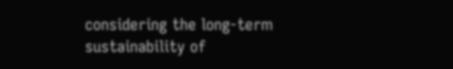considering the long-term sustainability of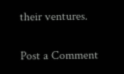their ventures.


Post a Comment